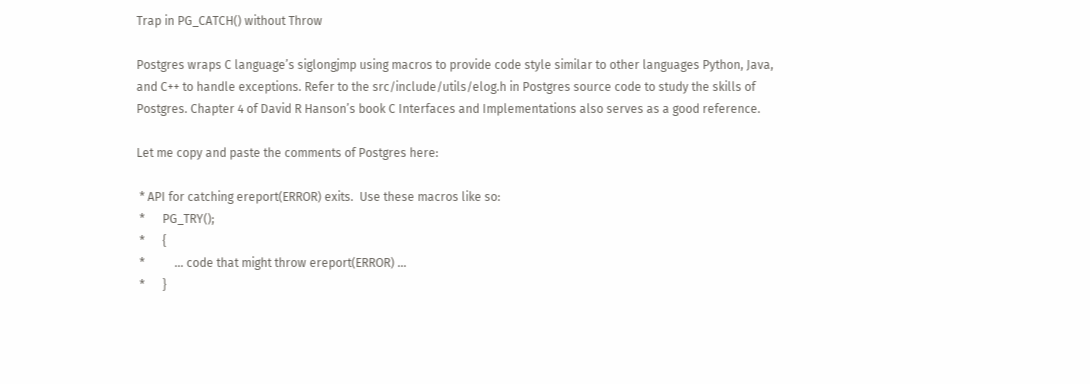Trap in PG_CATCH() without Throw

Postgres wraps C language’s siglongjmp using macros to provide code style similar to other languages Python, Java, and C++ to handle exceptions. Refer to the src/include/utils/elog.h in Postgres source code to study the skills of Postgres. Chapter 4 of David R Hanson’s book C Interfaces and Implementations also serves as a good reference.

Let me copy and paste the comments of Postgres here:

 * API for catching ereport(ERROR) exits.  Use these macros like so:
 *      PG_TRY();
 *      {
 *          ... code that might throw ereport(ERROR) ...
 *      }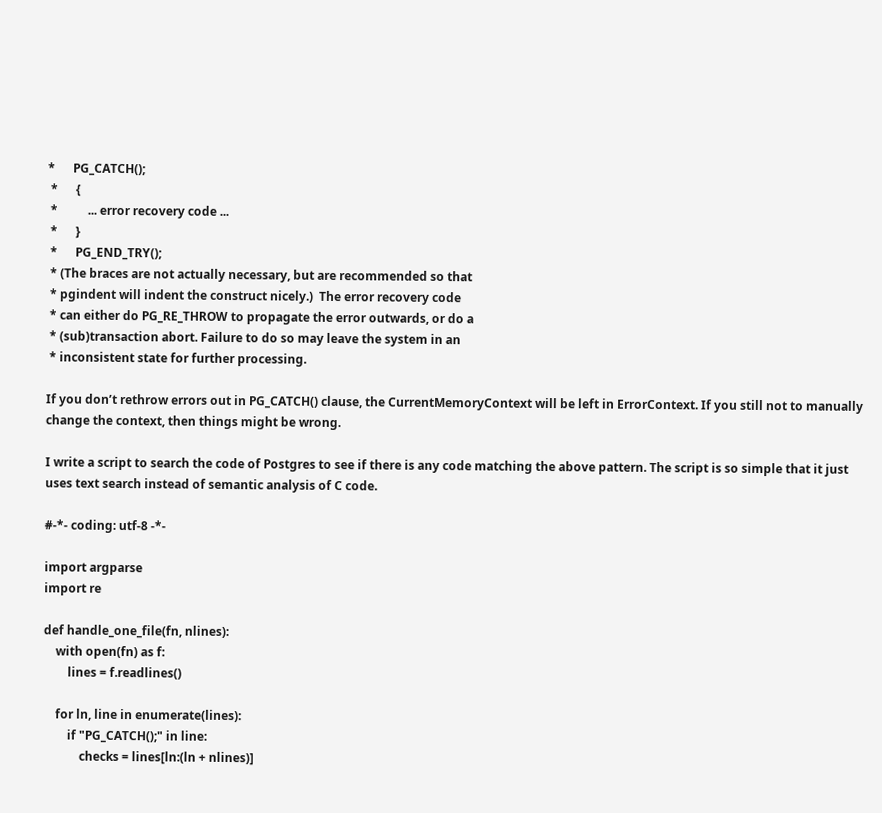*      PG_CATCH();
 *      {
 *          ... error recovery code ...
 *      }
 *      PG_END_TRY();
 * (The braces are not actually necessary, but are recommended so that
 * pgindent will indent the construct nicely.)  The error recovery code
 * can either do PG_RE_THROW to propagate the error outwards, or do a
 * (sub)transaction abort. Failure to do so may leave the system in an
 * inconsistent state for further processing.

If you don’t rethrow errors out in PG_CATCH() clause, the CurrentMemoryContext will be left in ErrorContext. If you still not to manually change the context, then things might be wrong.

I write a script to search the code of Postgres to see if there is any code matching the above pattern. The script is so simple that it just uses text search instead of semantic analysis of C code.

#-*- coding: utf-8 -*-

import argparse
import re

def handle_one_file(fn, nlines):
    with open(fn) as f:
        lines = f.readlines()

    for ln, line in enumerate(lines):
        if "PG_CATCH();" in line:
            checks = lines[ln:(ln + nlines)]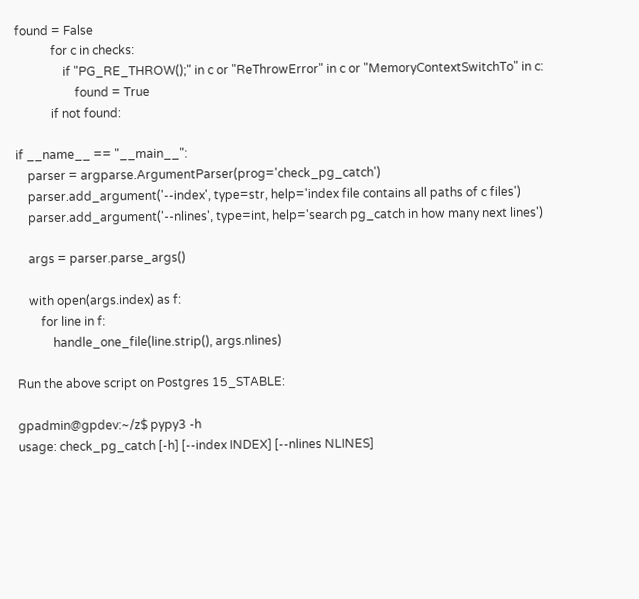found = False
            for c in checks:
                if "PG_RE_THROW();" in c or "ReThrowError" in c or "MemoryContextSwitchTo" in c:
                    found = True
            if not found:

if __name__ == "__main__":
    parser = argparse.ArgumentParser(prog='check_pg_catch')
    parser.add_argument('--index', type=str, help='index file contains all paths of c files')
    parser.add_argument('--nlines', type=int, help='search pg_catch in how many next lines')

    args = parser.parse_args()

    with open(args.index) as f:
        for line in f:
            handle_one_file(line.strip(), args.nlines)

Run the above script on Postgres 15_STABLE:

gpadmin@gpdev:~/z$ pypy3 -h
usage: check_pg_catch [-h] [--index INDEX] [--nlines NLINES]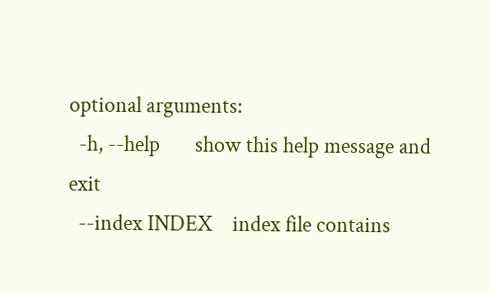optional arguments:
  -h, --help       show this help message and exit
  --index INDEX    index file contains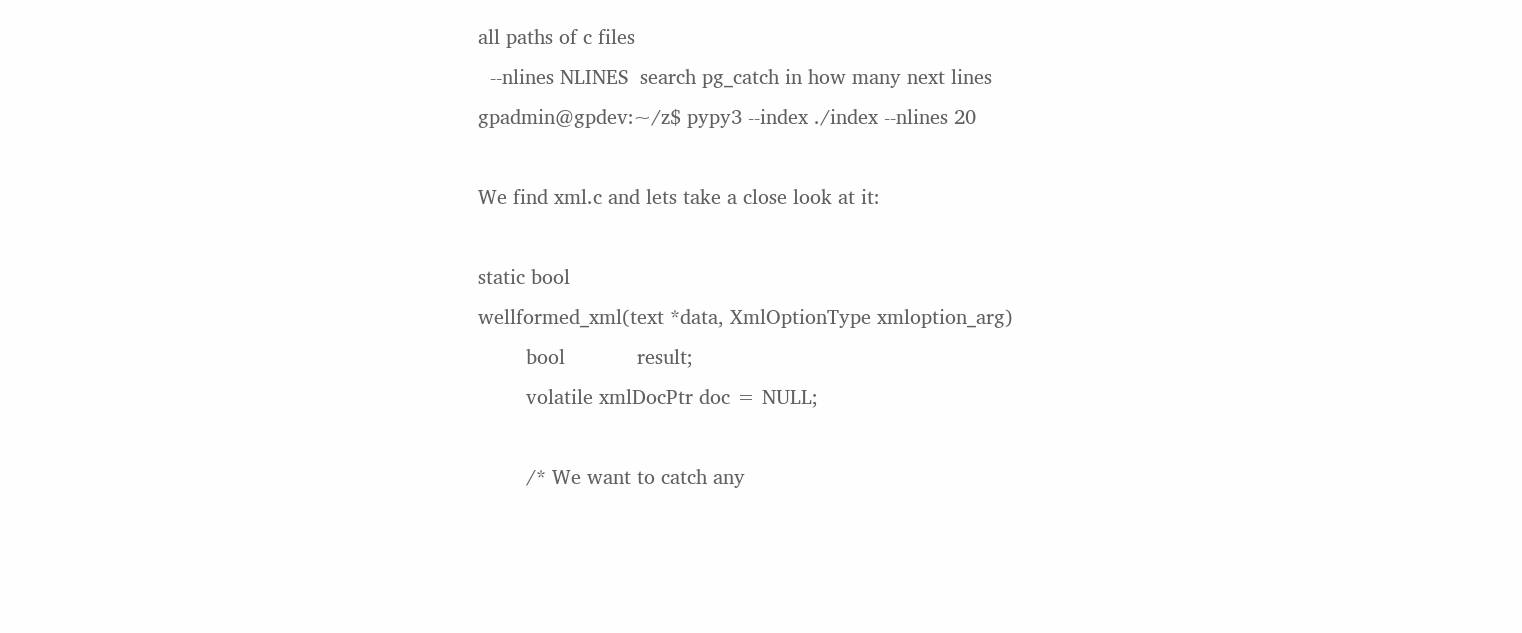all paths of c files
  --nlines NLINES  search pg_catch in how many next lines
gpadmin@gpdev:~/z$ pypy3 --index ./index --nlines 20

We find xml.c and lets take a close look at it:

static bool
wellformed_xml(text *data, XmlOptionType xmloption_arg)
        bool            result;
        volatile xmlDocPtr doc = NULL;

        /* We want to catch any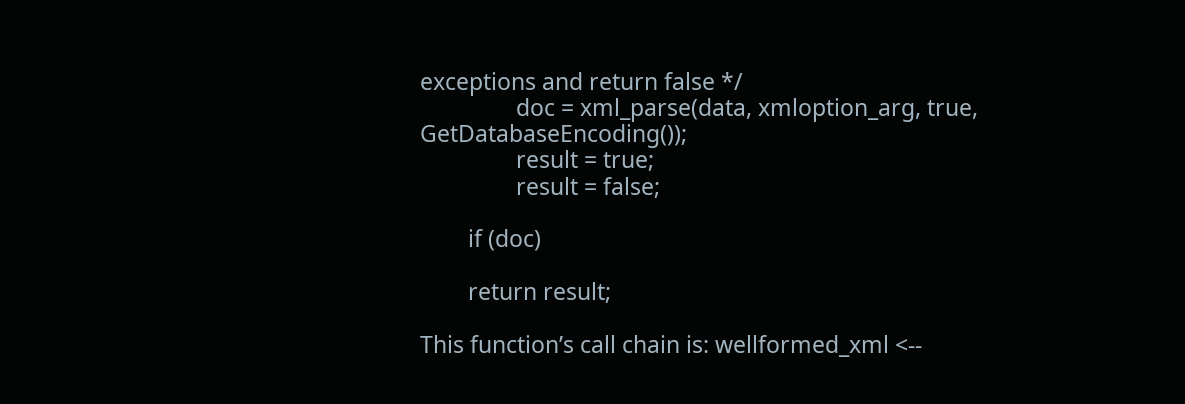exceptions and return false */
                doc = xml_parse(data, xmloption_arg, true, GetDatabaseEncoding());
                result = true;
                result = false;

        if (doc)

        return result;

This function’s call chain is: wellformed_xml <--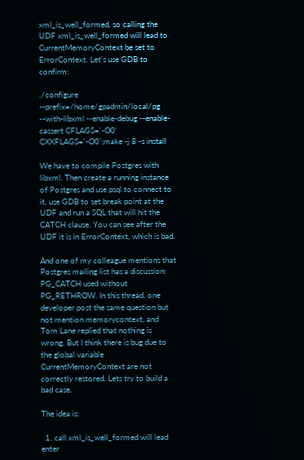xml_is_well_formed, so calling the UDF xml_is_well_formed will lead to CurrentMemoryContext be set to ErrorContext. Let’s use GDB to confirm:

./configure --prefix=/home/gpadmin/local/pg --with-libxml --enable-debug --enable-cassert CFLAGS='-O0' CXXFLAGS='-O0';make -j 8 -s install

We have to compile Postgres with libxml. Then create a running instance of Postgres and use psql to connect to it, use GDB to set break point at the UDF and run a SQL that will hit the CATCH clause. You can see after the UDF it is in ErrorContext, which is bad.

And one of my colleague mentions that Postgres mailing list has a discussion: PG_CATCH used without PG_RETHROW. In this thread, one developer post the same question but not mention memorycontext, and Tom Lane replied that nothing is wrong. But I think there is bug due to the global variable CurrentMemoryContext are not correctly restored. Lets try to build a bad case.

The idea is:

  1. call xml_is_well_formed will lead enter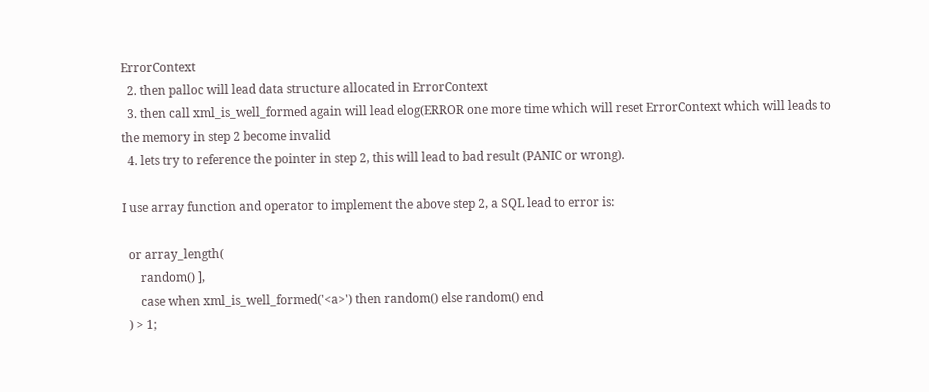ErrorContext
  2. then palloc will lead data structure allocated in ErrorContext
  3. then call xml_is_well_formed again will lead elog(ERROR one more time which will reset ErrorContext which will leads to the memory in step 2 become invalid
  4. lets try to reference the pointer in step 2, this will lead to bad result (PANIC or wrong).

I use array function and operator to implement the above step 2, a SQL lead to error is:

  or array_length(
      random() ],
      case when xml_is_well_formed('<a>') then random() else random() end
  ) > 1;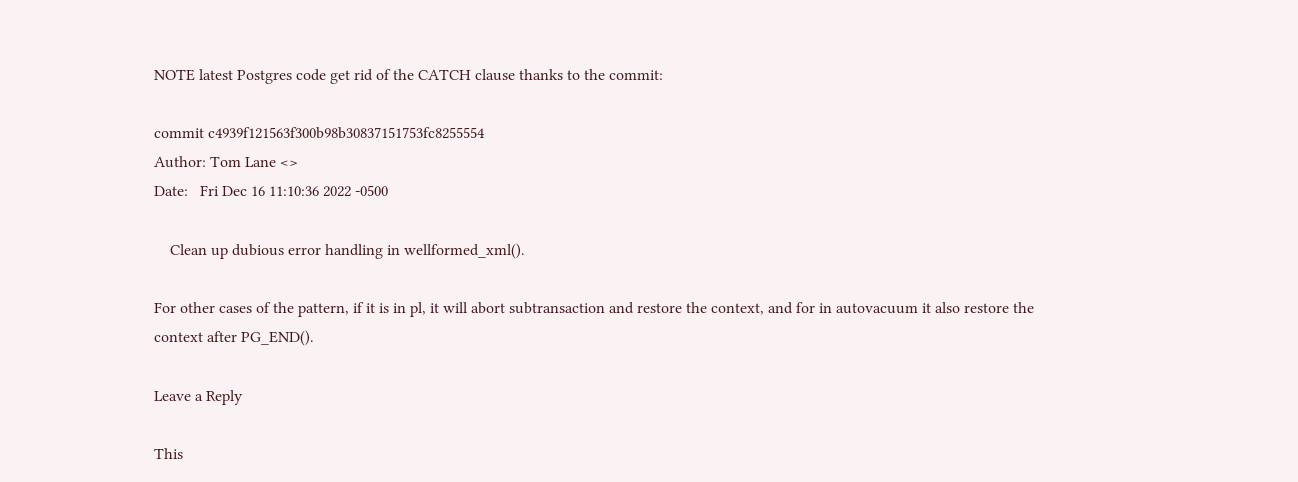NOTE latest Postgres code get rid of the CATCH clause thanks to the commit:

commit c4939f121563f300b98b30837151753fc8255554
Author: Tom Lane <>
Date:   Fri Dec 16 11:10:36 2022 -0500

    Clean up dubious error handling in wellformed_xml().

For other cases of the pattern, if it is in pl, it will abort subtransaction and restore the context, and for in autovacuum it also restore the context after PG_END().

Leave a Reply

This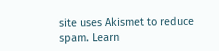site uses Akismet to reduce spam. Learn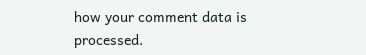how your comment data is processed.